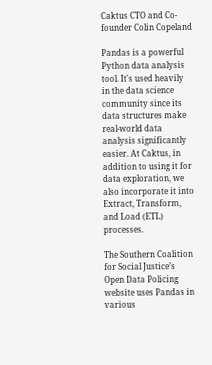Caktus CTO and Co-founder Colin Copeland

Pandas is a powerful Python data analysis tool. It's used heavily in the data science community since its data structures make real-world data analysis significantly easier. At Caktus, in addition to using it for data exploration, we also incorporate it into Extract, Transform, and Load (ETL) processes.

The Southern Coalition for Social Justice’s Open Data Policing website uses Pandas in various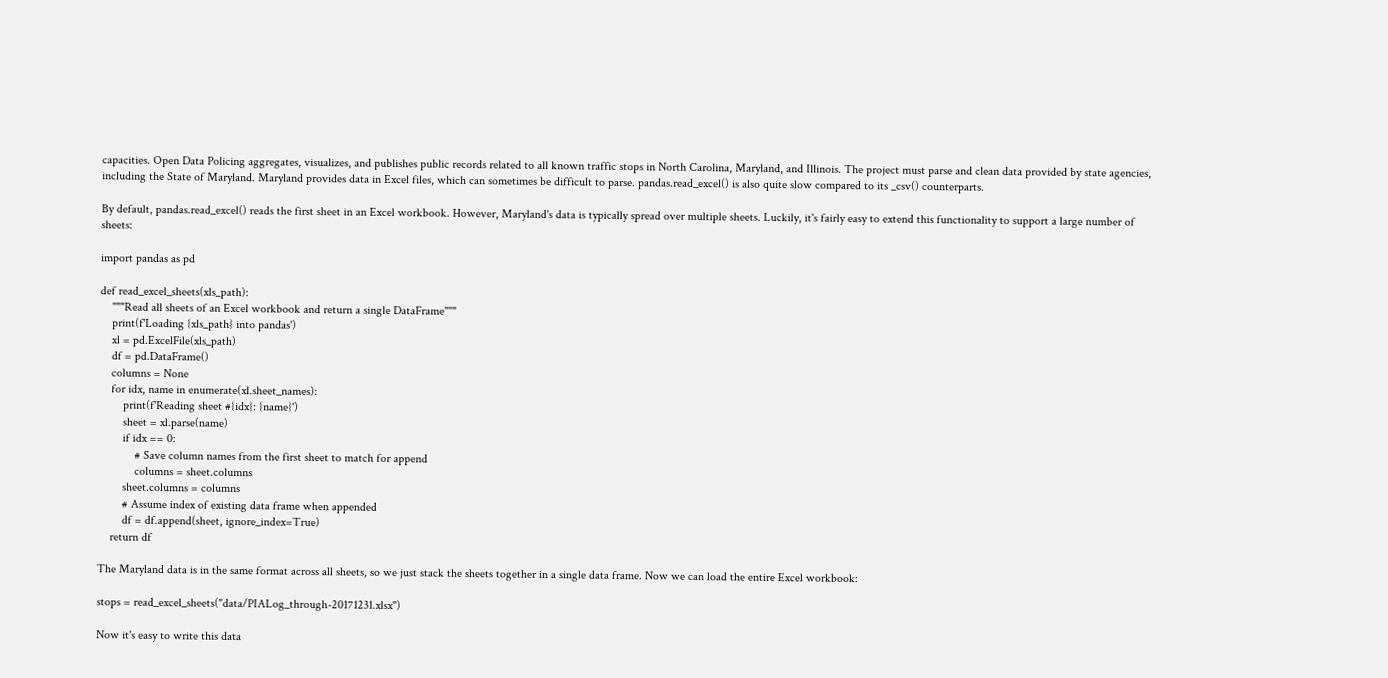capacities. Open Data Policing aggregates, visualizes, and publishes public records related to all known traffic stops in North Carolina, Maryland, and Illinois. The project must parse and clean data provided by state agencies, including the State of Maryland. Maryland provides data in Excel files, which can sometimes be difficult to parse. pandas.read_excel() is also quite slow compared to its _csv() counterparts.

By default, pandas.read_excel() reads the first sheet in an Excel workbook. However, Maryland's data is typically spread over multiple sheets. Luckily, it's fairly easy to extend this functionality to support a large number of sheets:

import pandas as pd

def read_excel_sheets(xls_path):
    """Read all sheets of an Excel workbook and return a single DataFrame"""
    print(f'Loading {xls_path} into pandas')
    xl = pd.ExcelFile(xls_path)
    df = pd.DataFrame()
    columns = None
    for idx, name in enumerate(xl.sheet_names):
        print(f'Reading sheet #{idx}: {name}')
        sheet = xl.parse(name)
        if idx == 0:
            # Save column names from the first sheet to match for append
            columns = sheet.columns
        sheet.columns = columns
        # Assume index of existing data frame when appended
        df = df.append(sheet, ignore_index=True)
    return df

The Maryland data is in the same format across all sheets, so we just stack the sheets together in a single data frame. Now we can load the entire Excel workbook:

stops = read_excel_sheets("data/PIALog_through-20171231.xlsx")

Now it's easy to write this data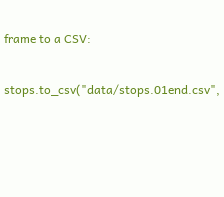frame to a CSV:

stops.to_csv("data/stops.01end.csv",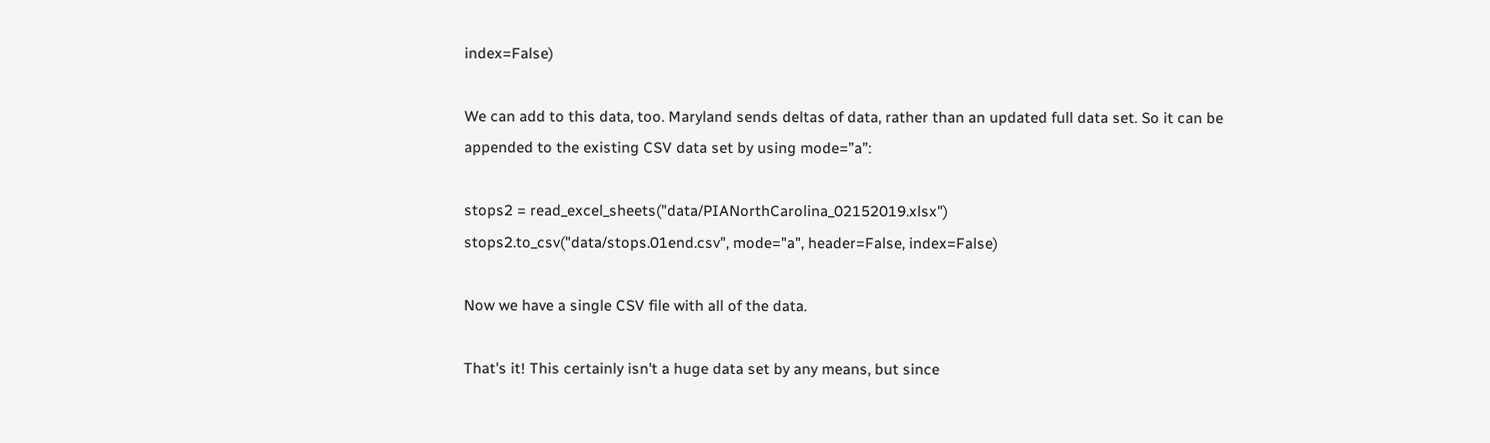index=False)

We can add to this data, too. Maryland sends deltas of data, rather than an updated full data set. So it can be appended to the existing CSV data set by using mode=”a”:

stops2 = read_excel_sheets("data/PIANorthCarolina_02152019.xlsx")
stops2.to_csv("data/stops.01end.csv", mode="a", header=False, index=False)

Now we have a single CSV file with all of the data.

That's it! This certainly isn't a huge data set by any means, but since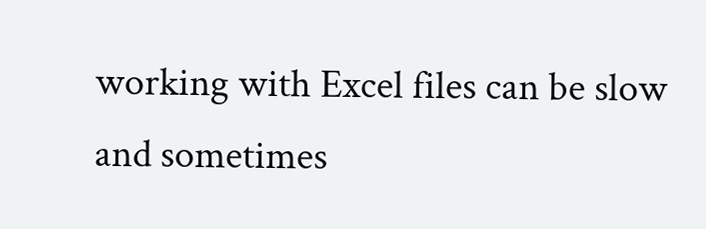working with Excel files can be slow and sometimes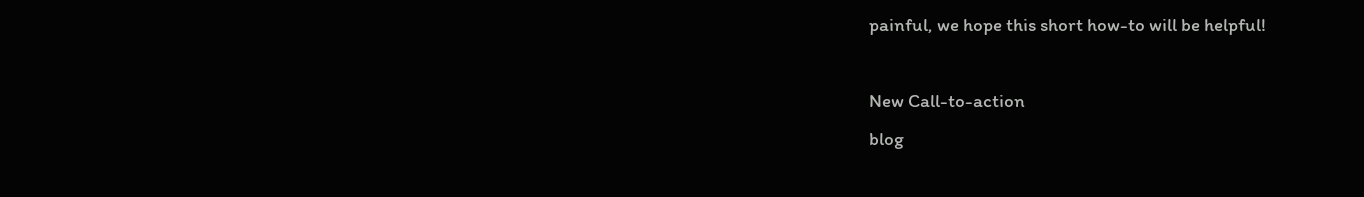painful, we hope this short how-to will be helpful!

New Call-to-action
blog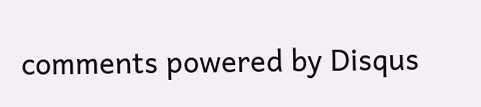comments powered by Disqus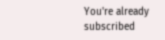You're already subscribed